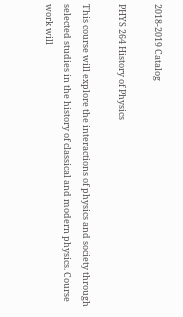2018-2019 Catalog

PHYS 264 History of Physics

This course will explore the interactions of physics and society through selected studies in the history of classical and modern physics. Course work will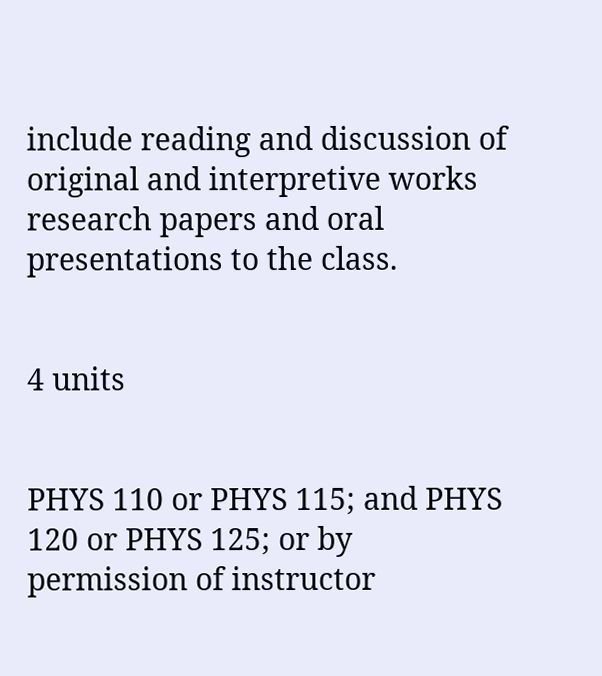include reading and discussion of original and interpretive works research papers and oral presentations to the class.


4 units


PHYS 110 or PHYS 115; and PHYS 120 or PHYS 125; or by permission of instructor